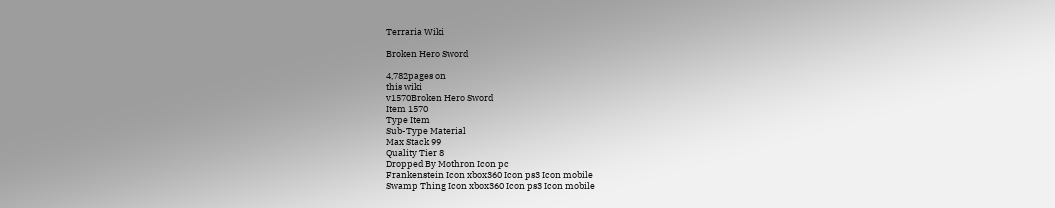Terraria Wiki

Broken Hero Sword

4,782pages on
this wiki
v1570Broken Hero Sword
Item 1570
Type Item
Sub-Type Material
Max Stack 99
Quality Tier 8
Dropped By Mothron Icon pc
Frankenstein Icon xbox360 Icon ps3 Icon mobile
Swamp Thing Icon xbox360 Icon ps3 Icon mobile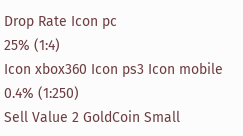Drop Rate Icon pc
25% (1:4)
Icon xbox360 Icon ps3 Icon mobile
0.4% (1:250)
Sell Value 2 GoldCoin Small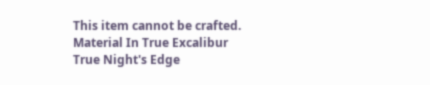This item cannot be crafted.
Material In True Excalibur
True Night's Edge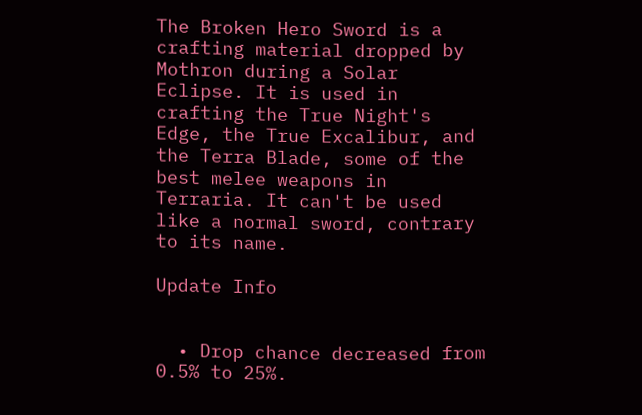The Broken Hero Sword is a crafting material dropped by Mothron during a Solar Eclipse. It is used in crafting the True Night's Edge, the True Excalibur, and the Terra Blade, some of the best melee weapons in Terraria. It can't be used like a normal sword, contrary to its name.

Update Info


  • Drop chance decreased from 0.5% to 25%.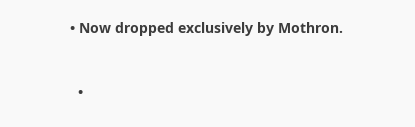• Now dropped exclusively by Mothron.


  •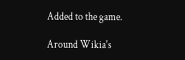Added to the game.

Around Wikia's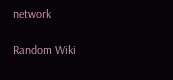network

Random Wiki